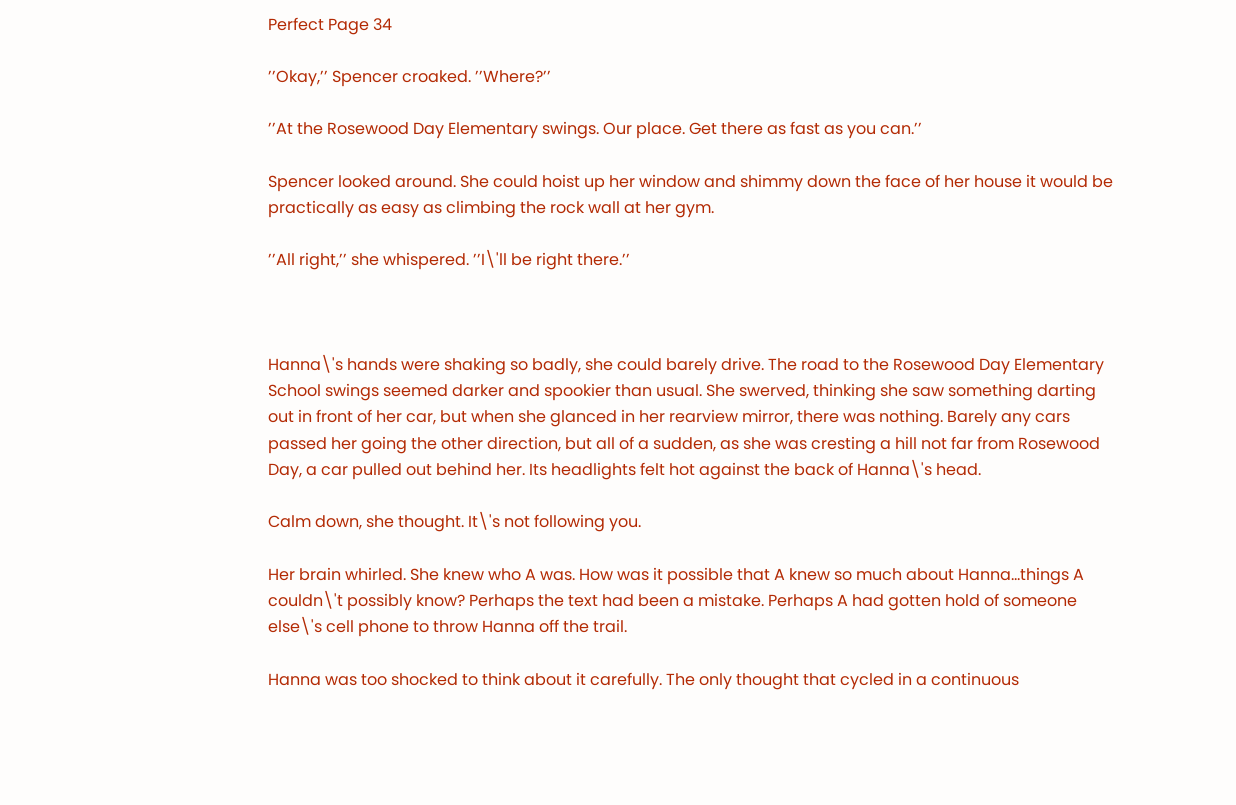Perfect Page 34

’’Okay,’’ Spencer croaked. ’’Where?’’

’’At the Rosewood Day Elementary swings. Our place. Get there as fast as you can.’’

Spencer looked around. She could hoist up her window and shimmy down the face of her house it would be practically as easy as climbing the rock wall at her gym.

’’All right,’’ she whispered. ’’I\'ll be right there.’’



Hanna\'s hands were shaking so badly, she could barely drive. The road to the Rosewood Day Elementary School swings seemed darker and spookier than usual. She swerved, thinking she saw something darting out in front of her car, but when she glanced in her rearview mirror, there was nothing. Barely any cars passed her going the other direction, but all of a sudden, as she was cresting a hill not far from Rosewood Day, a car pulled out behind her. Its headlights felt hot against the back of Hanna\'s head.

Calm down, she thought. It\'s not following you.

Her brain whirled. She knew who A was. How was it possible that A knew so much about Hanna...things A couldn\'t possibly know? Perhaps the text had been a mistake. Perhaps A had gotten hold of someone else\'s cell phone to throw Hanna off the trail.

Hanna was too shocked to think about it carefully. The only thought that cycled in a continuous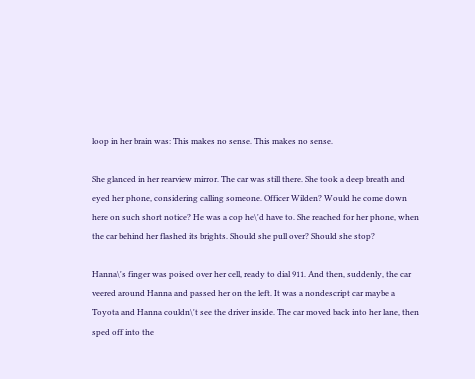loop in her brain was: This makes no sense. This makes no sense.

She glanced in her rearview mirror. The car was still there. She took a deep breath and eyed her phone, considering calling someone. Officer Wilden? Would he come down here on such short notice? He was a cop he\'d have to. She reached for her phone, when the car behind her flashed its brights. Should she pull over? Should she stop?

Hanna\'s finger was poised over her cell, ready to dial 911. And then, suddenly, the car veered around Hanna and passed her on the left. It was a nondescript car maybe a Toyota and Hanna couldn\'t see the driver inside. The car moved back into her lane, then sped off into the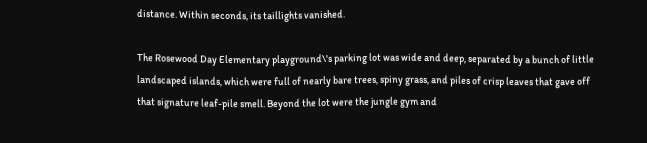distance. Within seconds, its taillights vanished.

The Rosewood Day Elementary playground\'s parking lot was wide and deep, separated by a bunch of little landscaped islands, which were full of nearly bare trees, spiny grass, and piles of crisp leaves that gave off that signature leaf-pile smell. Beyond the lot were the jungle gym and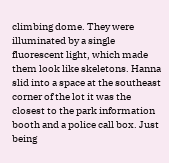climbing dome. They were illuminated by a single fluorescent light, which made them look like skeletons. Hanna slid into a space at the southeast corner of the lot it was the closest to the park information booth and a police call box. Just being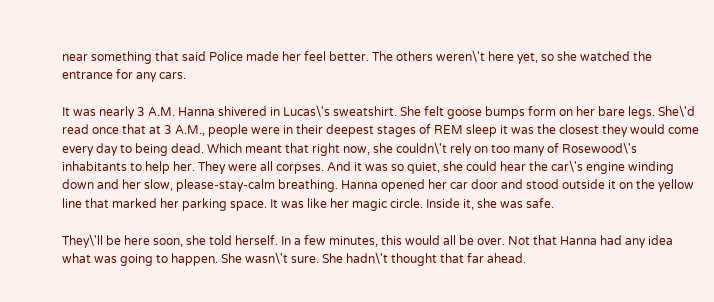near something that said Police made her feel better. The others weren\'t here yet, so she watched the entrance for any cars.

It was nearly 3 A.M. Hanna shivered in Lucas\'s sweatshirt. She felt goose bumps form on her bare legs. She\'d read once that at 3 A.M., people were in their deepest stages of REM sleep it was the closest they would come every day to being dead. Which meant that right now, she couldn\'t rely on too many of Rosewood\'s inhabitants to help her. They were all corpses. And it was so quiet, she could hear the car\'s engine winding down and her slow, please-stay-calm breathing. Hanna opened her car door and stood outside it on the yellow line that marked her parking space. It was like her magic circle. Inside it, she was safe.

They\'ll be here soon, she told herself. In a few minutes, this would all be over. Not that Hanna had any idea what was going to happen. She wasn\'t sure. She hadn\'t thought that far ahead.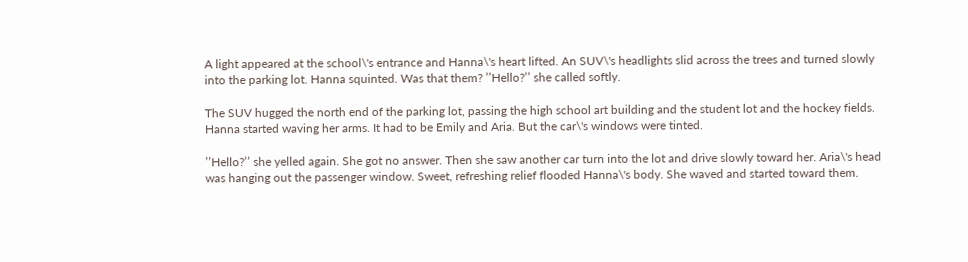A light appeared at the school\'s entrance and Hanna\'s heart lifted. An SUV\'s headlights slid across the trees and turned slowly into the parking lot. Hanna squinted. Was that them? ’’Hello?’’ she called softly.

The SUV hugged the north end of the parking lot, passing the high school art building and the student lot and the hockey fields. Hanna started waving her arms. It had to be Emily and Aria. But the car\'s windows were tinted.

’’Hello?’’ she yelled again. She got no answer. Then she saw another car turn into the lot and drive slowly toward her. Aria\'s head was hanging out the passenger window. Sweet, refreshing relief flooded Hanna\'s body. She waved and started toward them.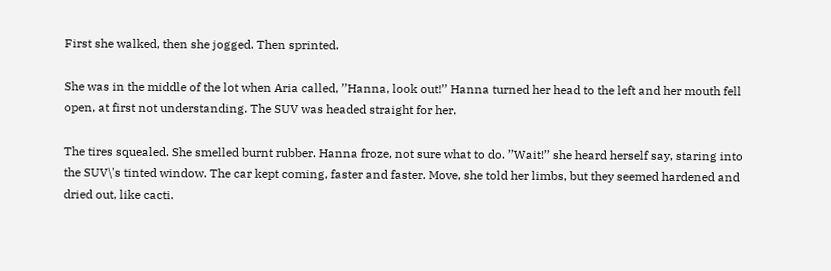First she walked, then she jogged. Then sprinted.

She was in the middle of the lot when Aria called, ’’Hanna, look out!’’ Hanna turned her head to the left and her mouth fell open, at first not understanding. The SUV was headed straight for her.

The tires squealed. She smelled burnt rubber. Hanna froze, not sure what to do. ’’Wait!’’ she heard herself say, staring into the SUV\'s tinted window. The car kept coming, faster and faster. Move, she told her limbs, but they seemed hardened and dried out, like cacti.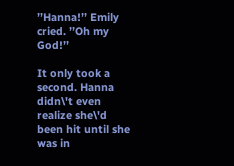’’Hanna!’’ Emily cried. ’’Oh my God!’’

It only took a second. Hanna didn\'t even realize she\'d been hit until she was in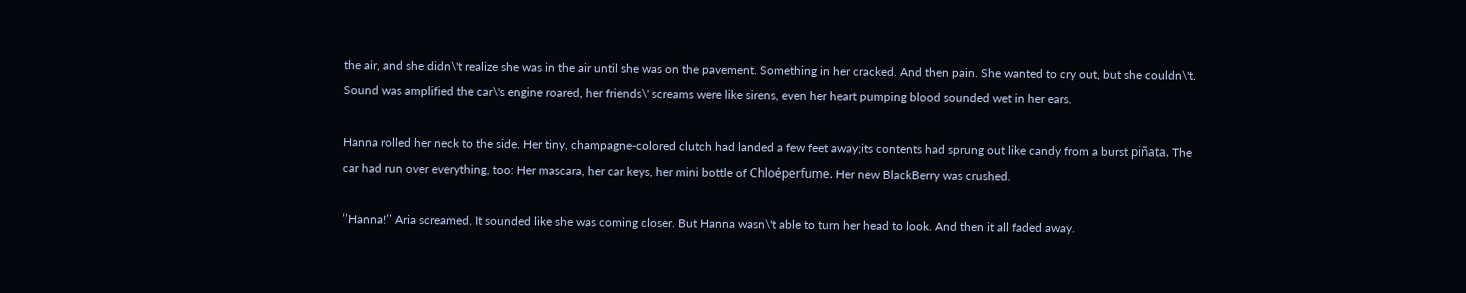the air, and she didn\'t realize she was in the air until she was on the pavement. Something in her cracked. And then pain. She wanted to cry out, but she couldn\'t. Sound was amplified the car\'s engine roared, her friends\' screams were like sirens, even her heart pumping blood sounded wet in her ears.

Hanna rolled her neck to the side. Her tiny, champagne-colored clutch had landed a few feet away;its contents had sprung out like candy from a burst piñata. The car had run over everything, too: Her mascara, her car keys, her mini bottle of Chloéperfume. Her new BlackBerry was crushed.

’’Hanna!’’ Aria screamed. It sounded like she was coming closer. But Hanna wasn\'t able to turn her head to look. And then it all faded away.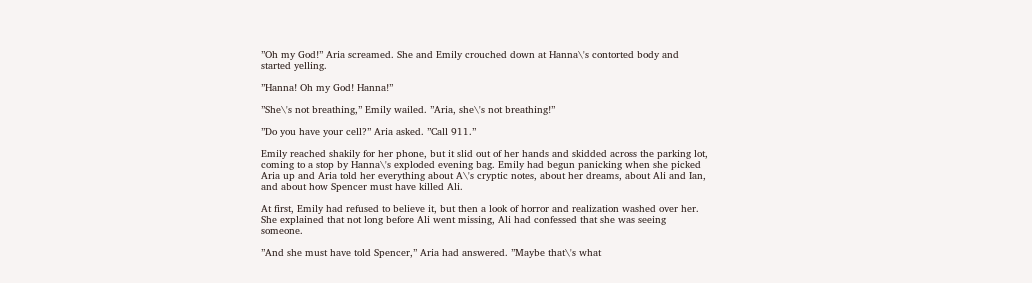’’Oh my God!’’ Aria screamed. She and Emily crouched down at Hanna\'s contorted body and started yelling.

’’Hanna! Oh my God! Hanna!’’

’’She\'s not breathing,’’ Emily wailed. ’’Aria, she\'s not breathing!’’

’’Do you have your cell?’’ Aria asked. ’’Call 911.’’

Emily reached shakily for her phone, but it slid out of her hands and skidded across the parking lot, coming to a stop by Hanna\'s exploded evening bag. Emily had begun panicking when she picked Aria up and Aria told her everything about A\'s cryptic notes, about her dreams, about Ali and Ian, and about how Spencer must have killed Ali.

At first, Emily had refused to believe it, but then a look of horror and realization washed over her. She explained that not long before Ali went missing, Ali had confessed that she was seeing someone.

’’And she must have told Spencer,’’ Aria had answered. ’’Maybe that\'s what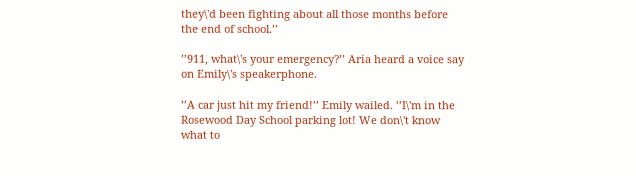they\'d been fighting about all those months before the end of school.’’

’’911, what\'s your emergency?’’ Aria heard a voice say on Emily\'s speakerphone.

’’A car just hit my friend!’’ Emily wailed. ’’I\'m in the Rosewood Day School parking lot! We don\'t know what to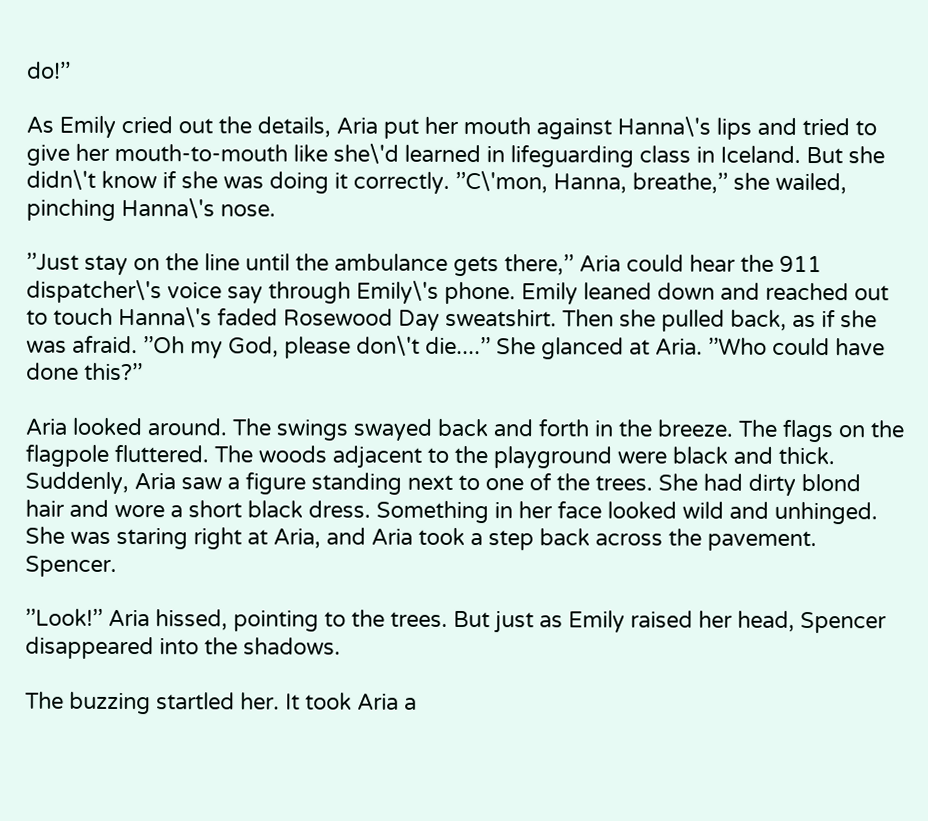do!’’

As Emily cried out the details, Aria put her mouth against Hanna\'s lips and tried to give her mouth-to-mouth like she\'d learned in lifeguarding class in Iceland. But she didn\'t know if she was doing it correctly. ’’C\'mon, Hanna, breathe,’’ she wailed, pinching Hanna\'s nose.

’’Just stay on the line until the ambulance gets there,’’ Aria could hear the 911 dispatcher\'s voice say through Emily\'s phone. Emily leaned down and reached out to touch Hanna\'s faded Rosewood Day sweatshirt. Then she pulled back, as if she was afraid. ’’Oh my God, please don\'t die....’’ She glanced at Aria. ’’Who could have done this?’’

Aria looked around. The swings swayed back and forth in the breeze. The flags on the flagpole fluttered. The woods adjacent to the playground were black and thick. Suddenly, Aria saw a figure standing next to one of the trees. She had dirty blond hair and wore a short black dress. Something in her face looked wild and unhinged. She was staring right at Aria, and Aria took a step back across the pavement. Spencer.

’’Look!’’ Aria hissed, pointing to the trees. But just as Emily raised her head, Spencer disappeared into the shadows.

The buzzing startled her. It took Aria a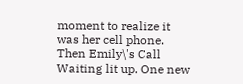moment to realize it was her cell phone. Then Emily\'s Call Waiting lit up. One new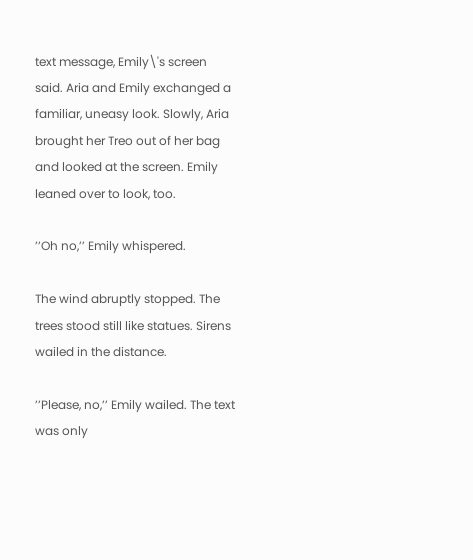text message, Emily\'s screen said. Aria and Emily exchanged a familiar, uneasy look. Slowly, Aria brought her Treo out of her bag and looked at the screen. Emily leaned over to look, too.

’’Oh no,’’ Emily whispered.

The wind abruptly stopped. The trees stood still like statues. Sirens wailed in the distance.

’’Please, no,’’ Emily wailed. The text was only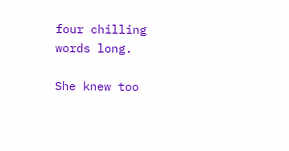four chilling words long.

She knew too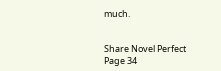much.


Share Novel Perfect Page 34